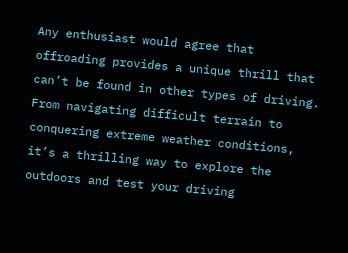Any enthusiast would agree that offroading provides a unique thrill that can’t be found in other types of driving. From navigating difficult terrain to conquering extreme weather conditions, it’s a thrilling way to explore the outdoors and test your driving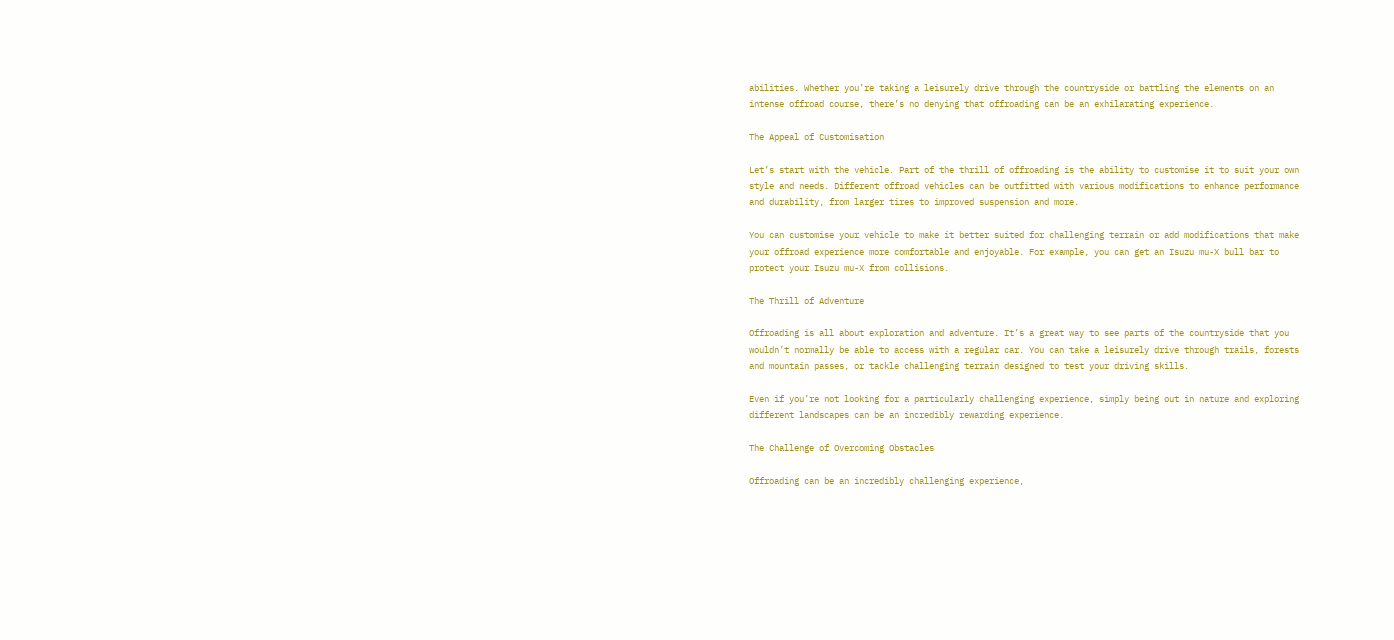abilities. Whether you’re taking a leisurely drive through the countryside or battling the elements on an intense offroad course, there’s no denying that offroading can be an exhilarating experience.

The Appeal of Customisation

Let’s start with the vehicle. Part of the thrill of offroading is the ability to customise it to suit your own style and needs. Different offroad vehicles can be outfitted with various modifications to enhance performance and durability, from larger tires to improved suspension and more.

You can customise your vehicle to make it better suited for challenging terrain or add modifications that make your offroad experience more comfortable and enjoyable. For example, you can get an Isuzu mu-X bull bar to protect your Isuzu mu-X from collisions.

The Thrill of Adventure

Offroading is all about exploration and adventure. It’s a great way to see parts of the countryside that you wouldn’t normally be able to access with a regular car. You can take a leisurely drive through trails, forests and mountain passes, or tackle challenging terrain designed to test your driving skills.

Even if you’re not looking for a particularly challenging experience, simply being out in nature and exploring different landscapes can be an incredibly rewarding experience.

The Challenge of Overcoming Obstacles

Offroading can be an incredibly challenging experience,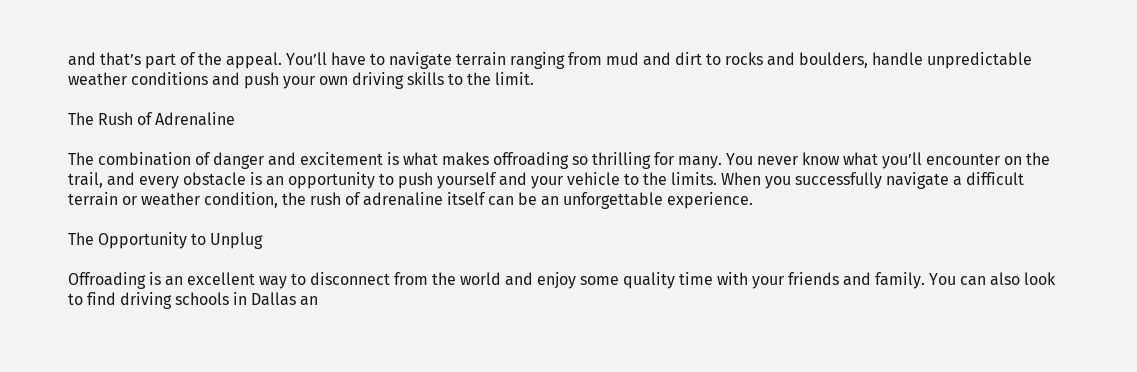and that’s part of the appeal. You’ll have to navigate terrain ranging from mud and dirt to rocks and boulders, handle unpredictable weather conditions and push your own driving skills to the limit.

The Rush of Adrenaline

The combination of danger and excitement is what makes offroading so thrilling for many. You never know what you’ll encounter on the trail, and every obstacle is an opportunity to push yourself and your vehicle to the limits. When you successfully navigate a difficult terrain or weather condition, the rush of adrenaline itself can be an unforgettable experience.

The Opportunity to Unplug

Offroading is an excellent way to disconnect from the world and enjoy some quality time with your friends and family. You can also look to find driving schools in Dallas an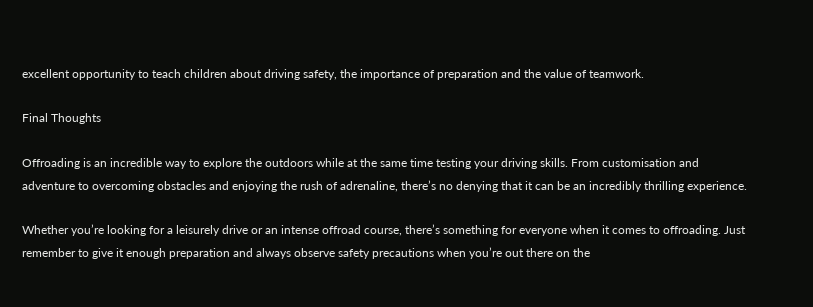excellent opportunity to teach children about driving safety, the importance of preparation and the value of teamwork.

Final Thoughts

Offroading is an incredible way to explore the outdoors while at the same time testing your driving skills. From customisation and adventure to overcoming obstacles and enjoying the rush of adrenaline, there’s no denying that it can be an incredibly thrilling experience.

Whether you’re looking for a leisurely drive or an intense offroad course, there’s something for everyone when it comes to offroading. Just remember to give it enough preparation and always observe safety precautions when you’re out there on the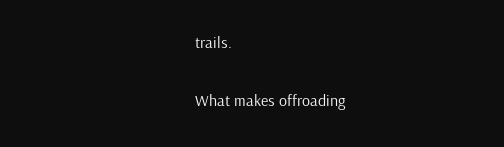trails.

What makes offroading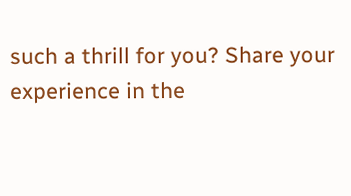such a thrill for you? Share your experience in the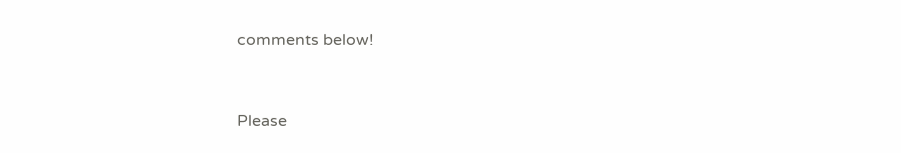comments below!


Please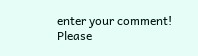enter your comment!
Please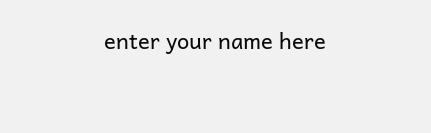enter your name here